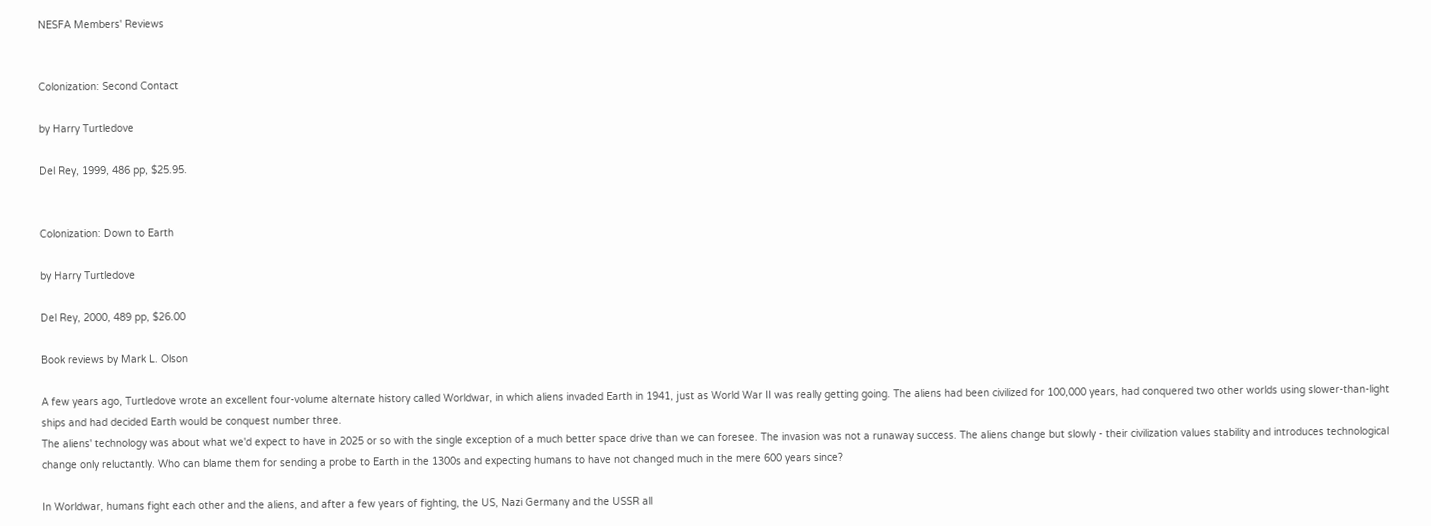NESFA Members' Reviews


Colonization: Second Contact

by Harry Turtledove

Del Rey, 1999, 486 pp, $25.95.


Colonization: Down to Earth

by Harry Turtledove

Del Rey, 2000, 489 pp, $26.00

Book reviews by Mark L. Olson

A few years ago, Turtledove wrote an excellent four-volume alternate history called Worldwar, in which aliens invaded Earth in 1941, just as World War II was really getting going. The aliens had been civilized for 100,000 years, had conquered two other worlds using slower-than-light ships and had decided Earth would be conquest number three.
The aliens' technology was about what we'd expect to have in 2025 or so with the single exception of a much better space drive than we can foresee. The invasion was not a runaway success. The aliens change but slowly - their civilization values stability and introduces technological change only reluctantly. Who can blame them for sending a probe to Earth in the 1300s and expecting humans to have not changed much in the mere 600 years since?

In Worldwar, humans fight each other and the aliens, and after a few years of fighting, the US, Nazi Germany and the USSR all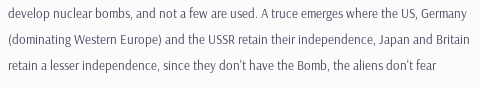develop nuclear bombs, and not a few are used. A truce emerges where the US, Germany (dominating Western Europe) and the USSR retain their independence, Japan and Britain retain a lesser independence, since they don't have the Bomb, the aliens don't fear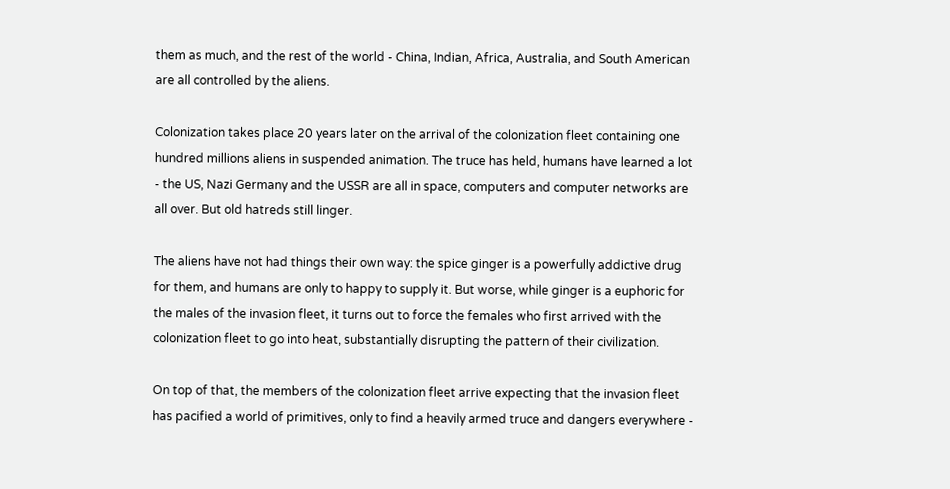them as much, and the rest of the world - China, Indian, Africa, Australia, and South American are all controlled by the aliens.

Colonization takes place 20 years later on the arrival of the colonization fleet containing one hundred millions aliens in suspended animation. The truce has held, humans have learned a lot - the US, Nazi Germany and the USSR are all in space, computers and computer networks are all over. But old hatreds still linger.

The aliens have not had things their own way: the spice ginger is a powerfully addictive drug for them, and humans are only to happy to supply it. But worse, while ginger is a euphoric for the males of the invasion fleet, it turns out to force the females who first arrived with the colonization fleet to go into heat, substantially disrupting the pattern of their civilization.

On top of that, the members of the colonization fleet arrive expecting that the invasion fleet has pacified a world of primitives, only to find a heavily armed truce and dangers everywhere -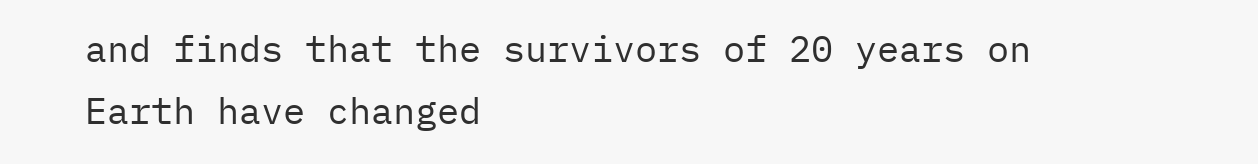and finds that the survivors of 20 years on Earth have changed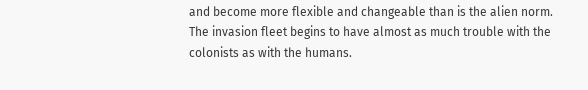and become more flexible and changeable than is the alien norm. The invasion fleet begins to have almost as much trouble with the colonists as with the humans.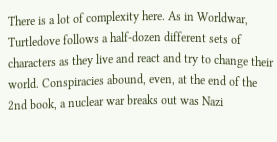There is a lot of complexity here. As in Worldwar, Turtledove follows a half-dozen different sets of characters as they live and react and try to change their world. Conspiracies abound, even, at the end of the 2nd book, a nuclear war breaks out was Nazi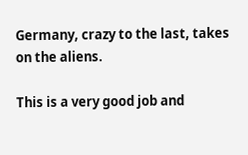Germany, crazy to the last, takes on the aliens.

This is a very good job and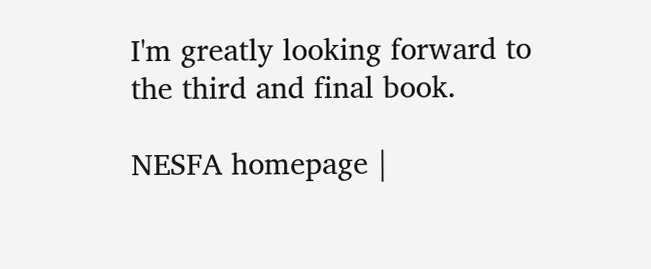I'm greatly looking forward to the third and final book.

NESFA homepage |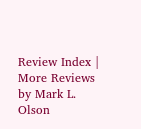Review Index | More Reviews by Mark L. Olson